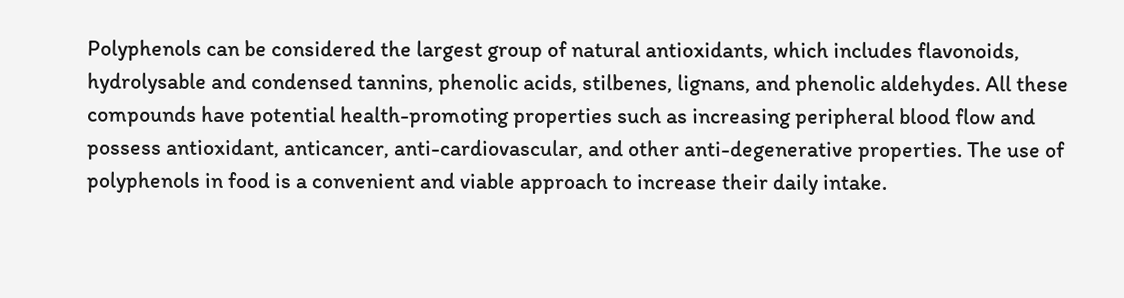Polyphenols can be considered the largest group of natural antioxidants, which includes flavonoids, hydrolysable and condensed tannins, phenolic acids, stilbenes, lignans, and phenolic aldehydes. All these compounds have potential health-promoting properties such as increasing peripheral blood flow and possess antioxidant, anticancer, anti-cardiovascular, and other anti-degenerative properties. The use of polyphenols in food is a convenient and viable approach to increase their daily intake.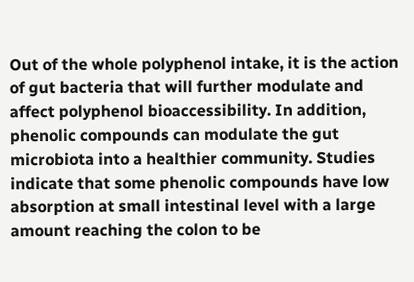Out of the whole polyphenol intake, it is the action of gut bacteria that will further modulate and affect polyphenol bioaccessibility. In addition, phenolic compounds can modulate the gut microbiota into a healthier community. Studies indicate that some phenolic compounds have low absorption at small intestinal level with a large amount reaching the colon to be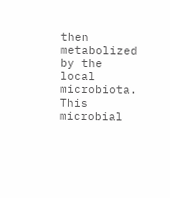then metabolized by the local microbiota. This microbial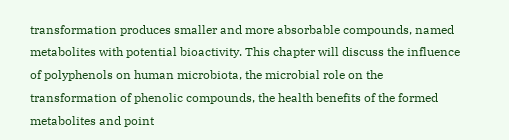transformation produces smaller and more absorbable compounds, named metabolites with potential bioactivity. This chapter will discuss the influence of polyphenols on human microbiota, the microbial role on the transformation of phenolic compounds, the health benefits of the formed metabolites and point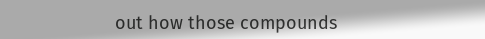out how those compounds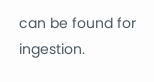can be found for ingestion.